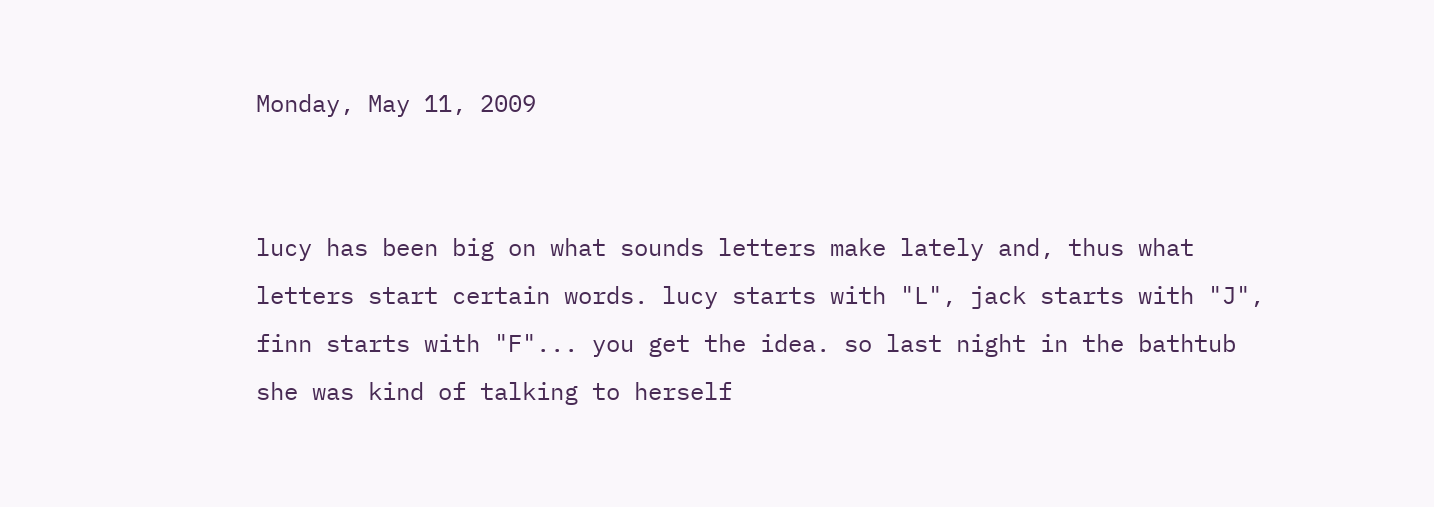Monday, May 11, 2009


lucy has been big on what sounds letters make lately and, thus what letters start certain words. lucy starts with "L", jack starts with "J", finn starts with "F"... you get the idea. so last night in the bathtub she was kind of talking to herself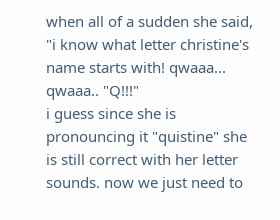when all of a sudden she said, "i know what letter christine's name starts with! qwaaa... qwaaa.. "Q!!!"
i guess since she is pronouncing it "quistine" she is still correct with her letter sounds. now we just need to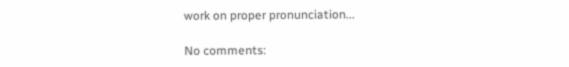work on proper pronunciation...

No comments: